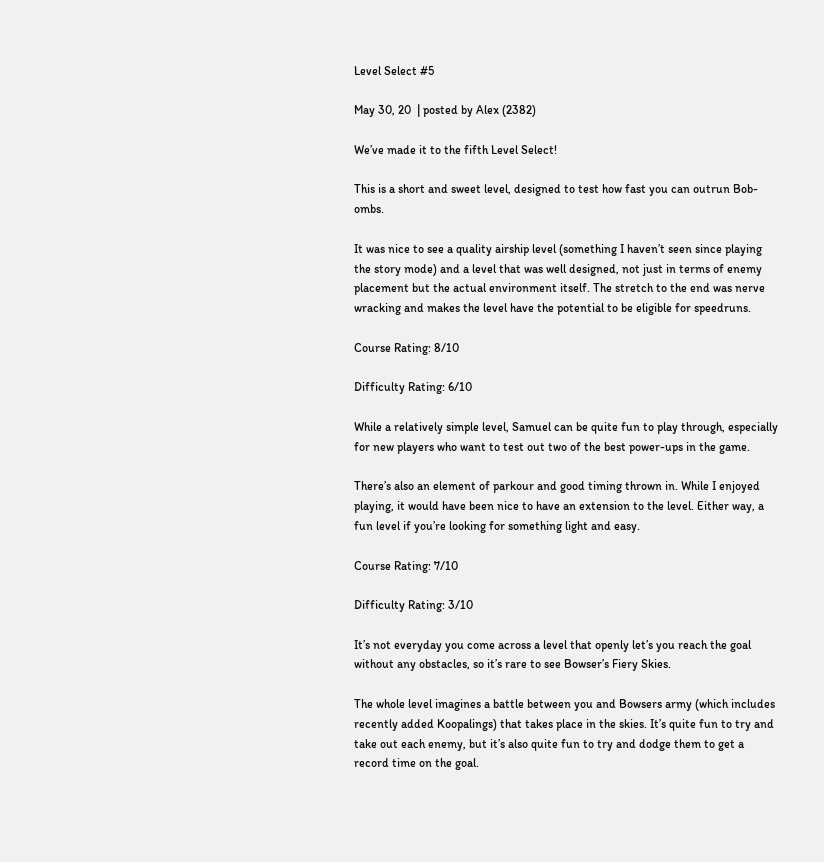Level Select #5

May 30, 20  | posted by Alex (2382)

We’ve made it to the fifth Level Select!

This is a short and sweet level, designed to test how fast you can outrun Bob-ombs.

It was nice to see a quality airship level (something I haven’t seen since playing the story mode) and a level that was well designed, not just in terms of enemy placement but the actual environment itself. The stretch to the end was nerve wracking and makes the level have the potential to be eligible for speedruns.

Course Rating: 8/10

Difficulty Rating: 6/10

While a relatively simple level, Samuel can be quite fun to play through, especially for new players who want to test out two of the best power-ups in the game.

There’s also an element of parkour and good timing thrown in. While I enjoyed playing, it would have been nice to have an extension to the level. Either way, a fun level if you’re looking for something light and easy.

Course Rating: 7/10

Difficulty Rating: 3/10

It’s not everyday you come across a level that openly let’s you reach the goal without any obstacles, so it’s rare to see Bowser’s Fiery Skies.

The whole level imagines a battle between you and Bowsers army (which includes recently added Koopalings) that takes place in the skies. It’s quite fun to try and take out each enemy, but it’s also quite fun to try and dodge them to get a record time on the goal.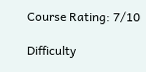Course Rating: 7/10

Difficulty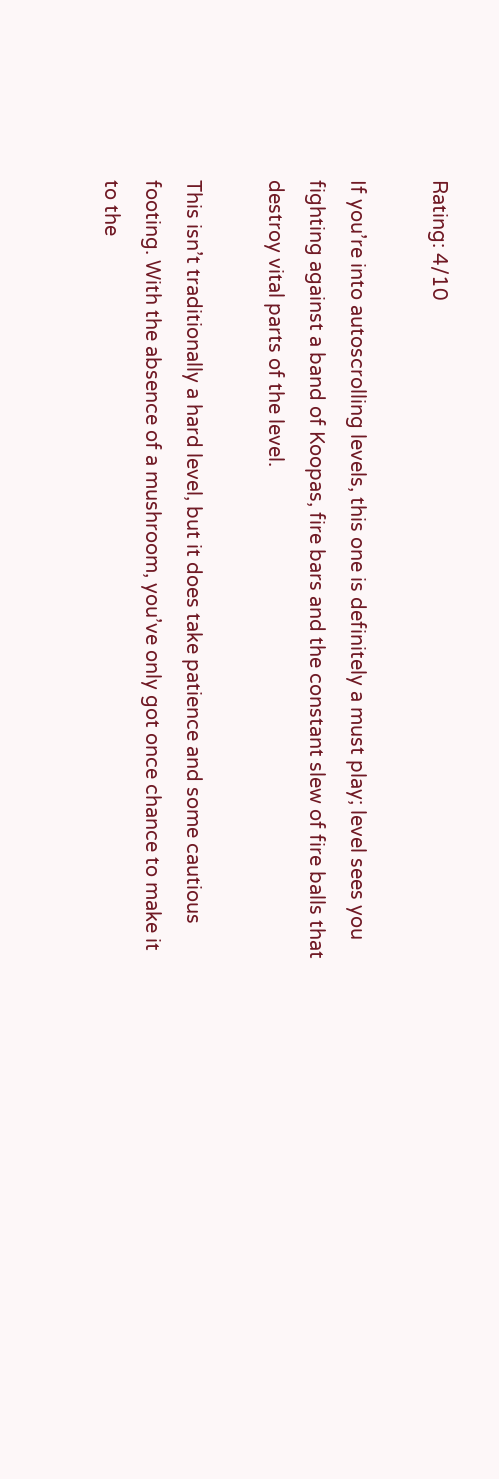Rating: 4/10

If you’re into autoscrolling levels, this one is definitely a must play; level sees you fighting against a band of Koopas, fire bars and the constant slew of fire balls that destroy vital parts of the level.

This isn’t traditionally a hard level, but it does take patience and some cautious footing. With the absence of a mushroom, you’ve only got once chance to make it to the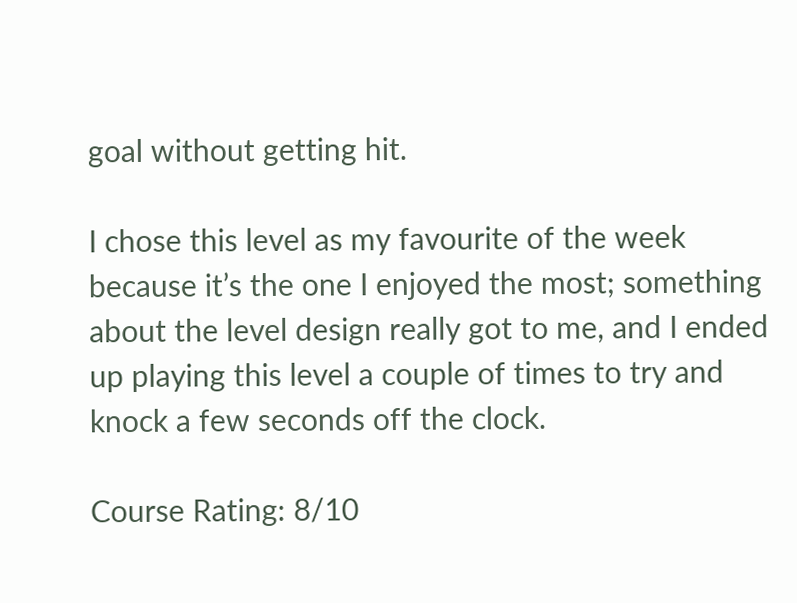goal without getting hit.

I chose this level as my favourite of the week because it’s the one I enjoyed the most; something about the level design really got to me, and I ended up playing this level a couple of times to try and knock a few seconds off the clock.

Course Rating: 8/10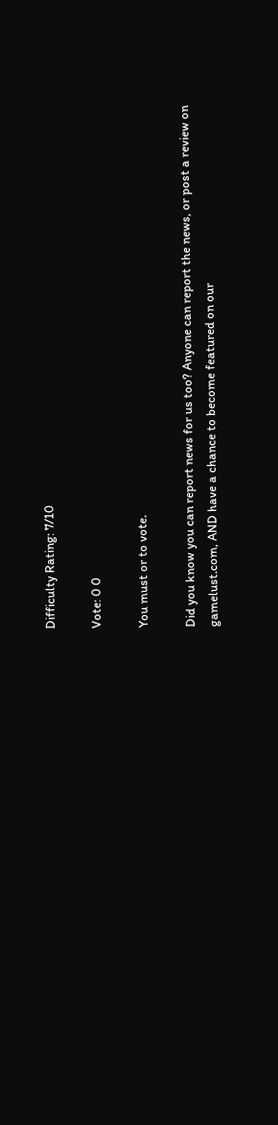Difficulty Rating: 7/10

Vote: 0 0

You must or to vote.

Did you know you can report news for us too? Anyone can report the news, or post a review on gamelust.com, AND have a chance to become featured on our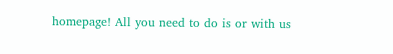homepage! All you need to do is or with us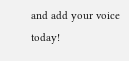and add your voice today!